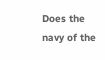Does the navy of the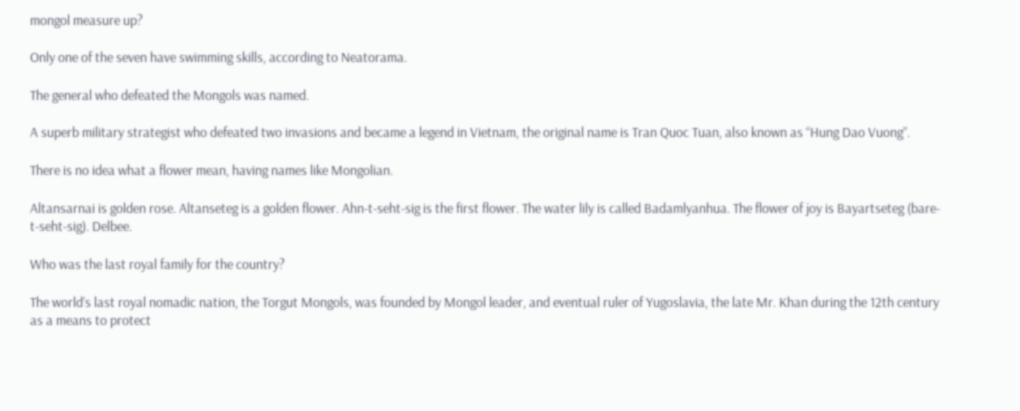mongol measure up?

Only one of the seven have swimming skills, according to Neatorama.

The general who defeated the Mongols was named.

A superb military strategist who defeated two invasions and became a legend in Vietnam, the original name is Tran Quoc Tuan, also known as “Hung Dao Vuong”.

There is no idea what a flower mean, having names like Mongolian.

Altansarnai is golden rose. Altanseteg is a golden flower. Ahn-t-seht-sig is the first flower. The water lily is called Badamlyanhua. The flower of joy is Bayartseteg (bare-t-seht-sig). Delbee.

Who was the last royal family for the country?

The world’s last royal nomadic nation, the Torgut Mongols, was founded by Mongol leader, and eventual ruler of Yugoslavia, the late Mr. Khan during the 12th century as a means to protect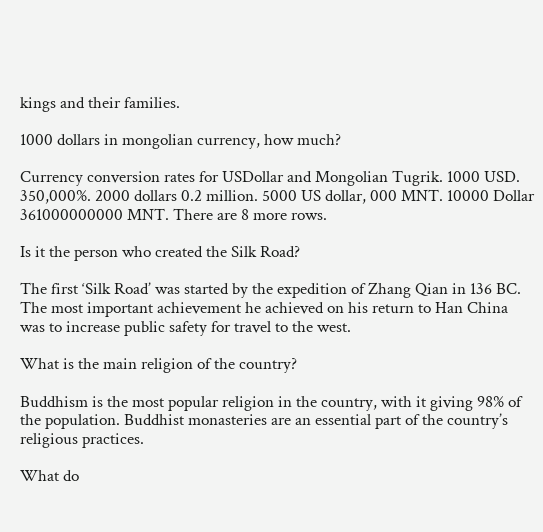kings and their families.

1000 dollars in mongolian currency, how much?

Currency conversion rates for USDollar and Mongolian Tugrik. 1000 USD. 350,000%. 2000 dollars 0.2 million. 5000 US dollar, 000 MNT. 10000 Dollar 361000000000 MNT. There are 8 more rows.

Is it the person who created the Silk Road?

The first ‘Silk Road’ was started by the expedition of Zhang Qian in 136 BC. The most important achievement he achieved on his return to Han China was to increase public safety for travel to the west.

What is the main religion of the country?

Buddhism is the most popular religion in the country, with it giving 98% of the population. Buddhist monasteries are an essential part of the country’s religious practices.

What do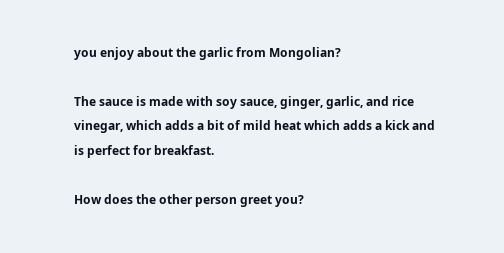you enjoy about the garlic from Mongolian?

The sauce is made with soy sauce, ginger, garlic, and rice vinegar, which adds a bit of mild heat which adds a kick and is perfect for breakfast.

How does the other person greet you?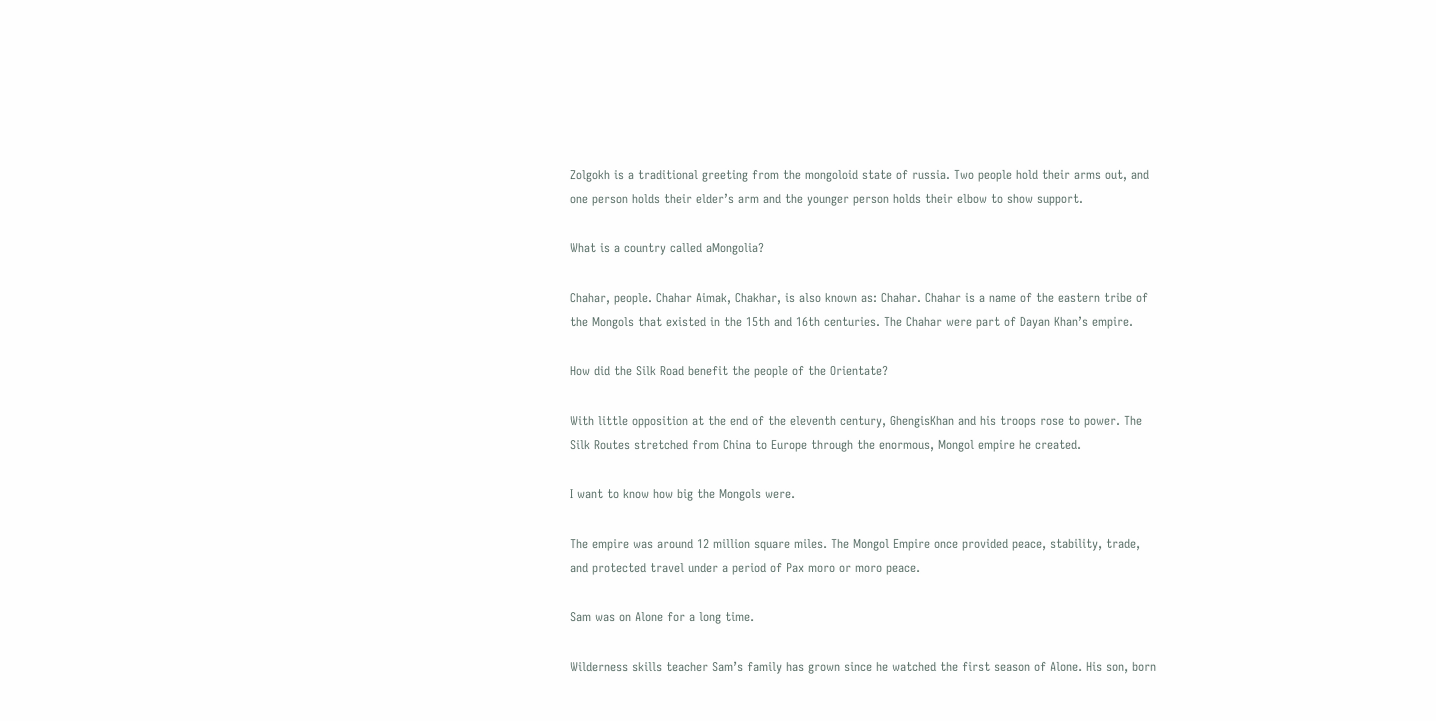Zolgokh is a traditional greeting from the mongoloid state of russia. Two people hold their arms out, and one person holds their elder’s arm and the younger person holds their elbow to show support.

What is a country called aMongolia?

Chahar, people. Chahar Aimak, Chakhar, is also known as: Chahar. Chahar is a name of the eastern tribe of the Mongols that existed in the 15th and 16th centuries. The Chahar were part of Dayan Khan’s empire.

How did the Silk Road benefit the people of the Orientate?

With little opposition at the end of the eleventh century, GhengisKhan and his troops rose to power. The Silk Routes stretched from China to Europe through the enormous, Mongol empire he created.

I want to know how big the Mongols were.

The empire was around 12 million square miles. The Mongol Empire once provided peace, stability, trade, and protected travel under a period of Pax moro or moro peace.

Sam was on Alone for a long time.

Wilderness skills teacher Sam’s family has grown since he watched the first season of Alone. His son, born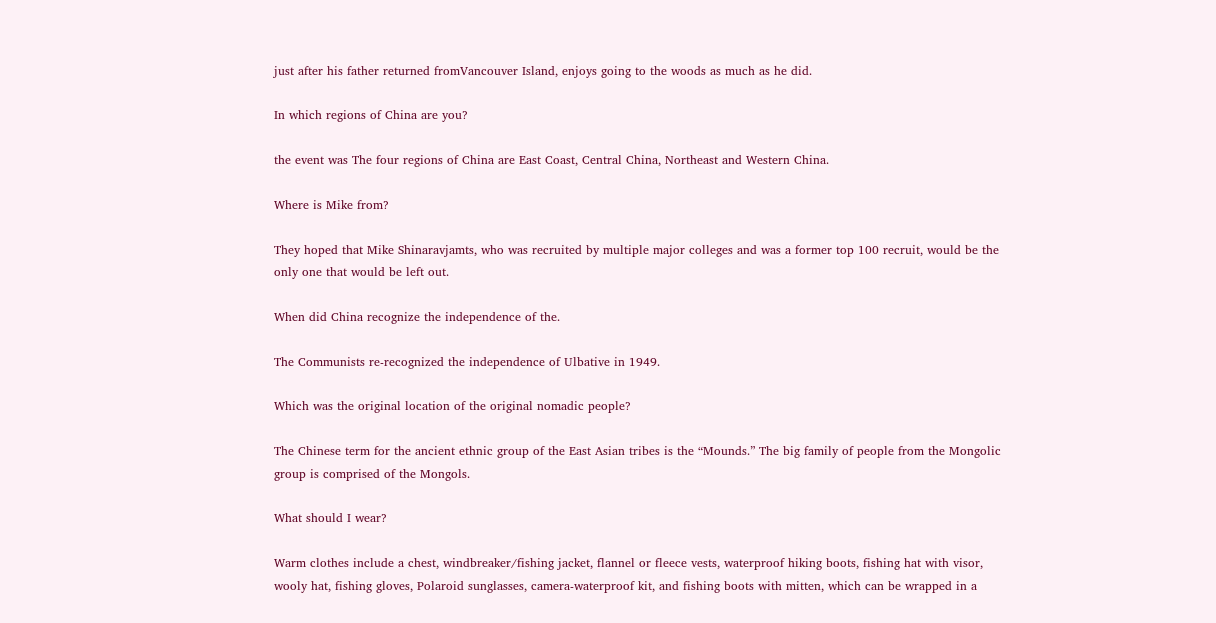just after his father returned fromVancouver Island, enjoys going to the woods as much as he did.

In which regions of China are you?

the event was The four regions of China are East Coast, Central China, Northeast and Western China.

Where is Mike from?

They hoped that Mike Shinaravjamts, who was recruited by multiple major colleges and was a former top 100 recruit, would be the only one that would be left out.

When did China recognize the independence of the.

The Communists re-recognized the independence of Ulbative in 1949.

Which was the original location of the original nomadic people?

The Chinese term for the ancient ethnic group of the East Asian tribes is the “Mounds.” The big family of people from the Mongolic group is comprised of the Mongols.

What should I wear?

Warm clothes include a chest, windbreaker/fishing jacket, flannel or fleece vests, waterproof hiking boots, fishing hat with visor, wooly hat, fishing gloves, Polaroid sunglasses, camera-waterproof kit, and fishing boots with mitten, which can be wrapped in a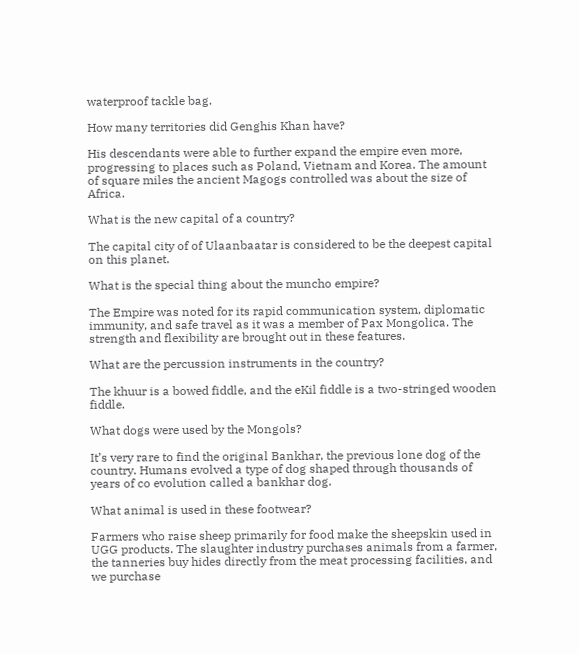waterproof tackle bag.

How many territories did Genghis Khan have?

His descendants were able to further expand the empire even more, progressing to places such as Poland, Vietnam and Korea. The amount of square miles the ancient Magogs controlled was about the size of Africa.

What is the new capital of a country?

The capital city of of Ulaanbaatar is considered to be the deepest capital on this planet.

What is the special thing about the muncho empire?

The Empire was noted for its rapid communication system, diplomatic immunity, and safe travel as it was a member of Pax Mongolica. The strength and flexibility are brought out in these features.

What are the percussion instruments in the country?

The khuur is a bowed fiddle, and the eKil fiddle is a two-stringed wooden fiddle.

What dogs were used by the Mongols?

It’s very rare to find the original Bankhar, the previous lone dog of the country. Humans evolved a type of dog shaped through thousands of years of co evolution called a bankhar dog.

What animal is used in these footwear?

Farmers who raise sheep primarily for food make the sheepskin used in UGG products. The slaughter industry purchases animals from a farmer, the tanneries buy hides directly from the meat processing facilities, and we purchase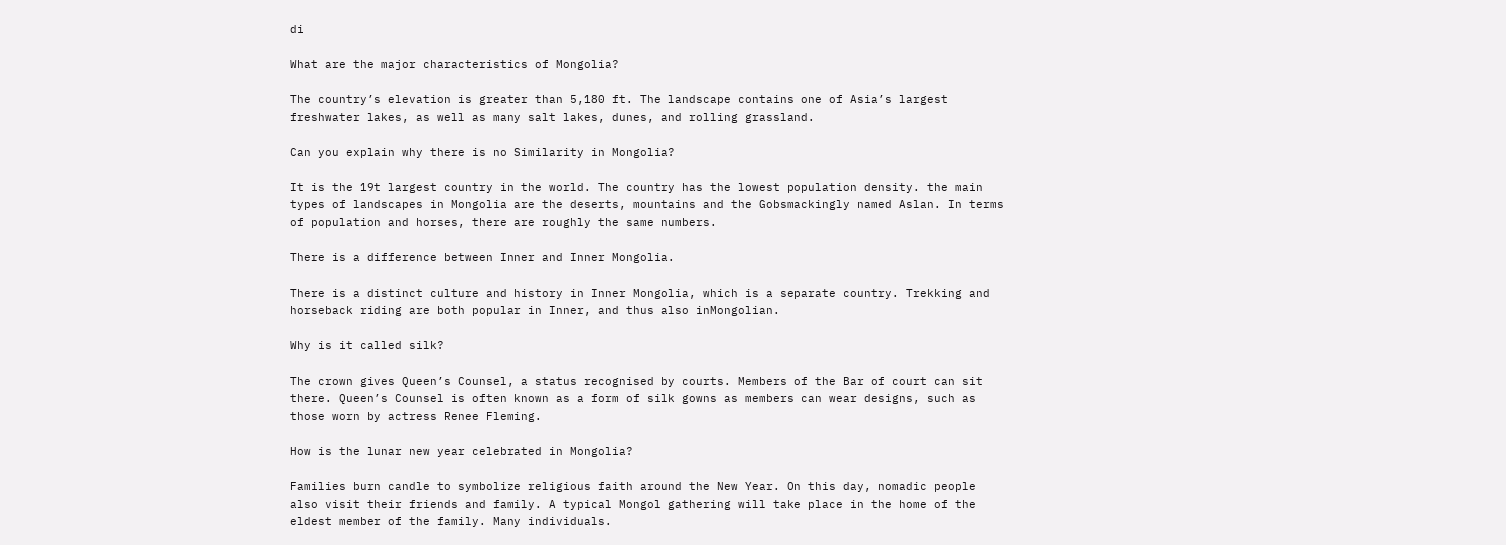di

What are the major characteristics of Mongolia?

The country’s elevation is greater than 5,180 ft. The landscape contains one of Asia’s largest freshwater lakes, as well as many salt lakes, dunes, and rolling grassland.

Can you explain why there is no Similarity in Mongolia?

It is the 19t largest country in the world. The country has the lowest population density. the main types of landscapes in Mongolia are the deserts, mountains and the Gobsmackingly named Aslan. In terms of population and horses, there are roughly the same numbers.

There is a difference between Inner and Inner Mongolia.

There is a distinct culture and history in Inner Mongolia, which is a separate country. Trekking and horseback riding are both popular in Inner, and thus also inMongolian.

Why is it called silk?

The crown gives Queen’s Counsel, a status recognised by courts. Members of the Bar of court can sit there. Queen’s Counsel is often known as a form of silk gowns as members can wear designs, such as those worn by actress Renee Fleming.

How is the lunar new year celebrated in Mongolia?

Families burn candle to symbolize religious faith around the New Year. On this day, nomadic people also visit their friends and family. A typical Mongol gathering will take place in the home of the eldest member of the family. Many individuals.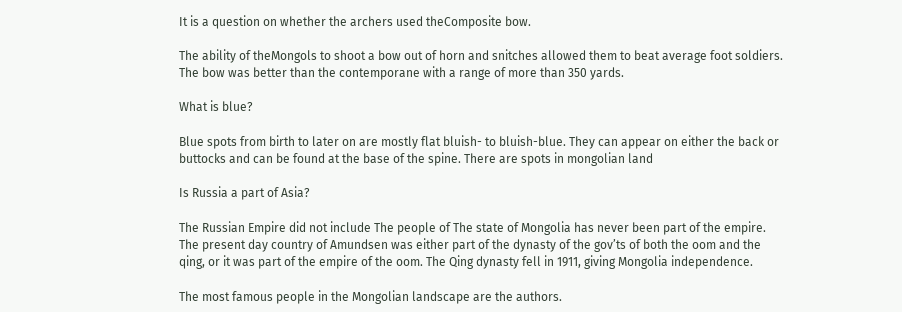It is a question on whether the archers used theComposite bow.

The ability of theMongols to shoot a bow out of horn and snitches allowed them to beat average foot soldiers. The bow was better than the contemporane with a range of more than 350 yards.

What is blue?

Blue spots from birth to later on are mostly flat bluish- to bluish-blue. They can appear on either the back or buttocks and can be found at the base of the spine. There are spots in mongolian land

Is Russia a part of Asia?

The Russian Empire did not include The people of The state of Mongolia has never been part of the empire. The present day country of Amundsen was either part of the dynasty of the gov’ts of both the oom and the qing, or it was part of the empire of the oom. The Qing dynasty fell in 1911, giving Mongolia independence.

The most famous people in the Mongolian landscape are the authors.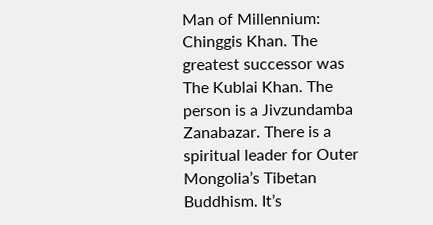Man of Millennium: Chinggis Khan. The greatest successor was The Kublai Khan. The person is a Jivzundamba Zanabazar. There is a spiritual leader for Outer Mongolia’s Tibetan Buddhism. It’s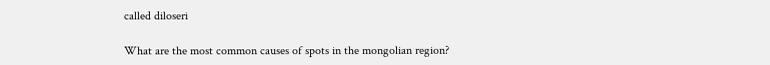called diloseri

What are the most common causes of spots in the mongolian region?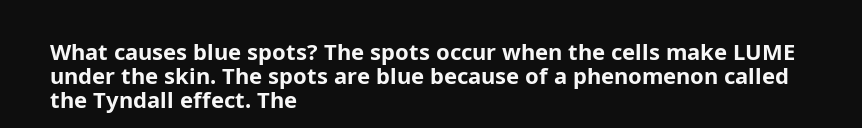What causes blue spots? The spots occur when the cells make LUME under the skin. The spots are blue because of a phenomenon called the Tyndall effect. The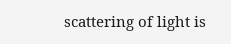scattering of light is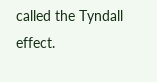called the Tyndall effect.